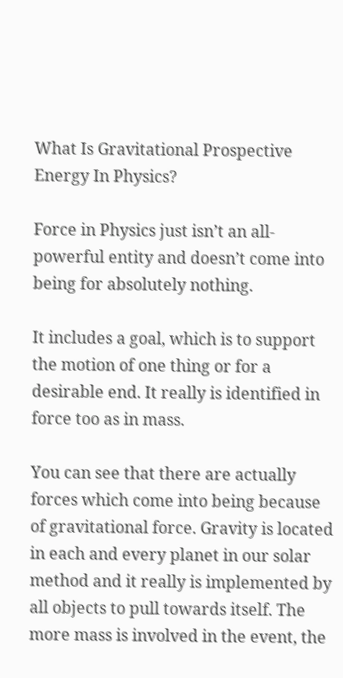What Is Gravitational Prospective Energy In Physics?

Force in Physics just isn’t an all-powerful entity and doesn’t come into being for absolutely nothing.

It includes a goal, which is to support the motion of one thing or for a desirable end. It really is identified in force too as in mass.

You can see that there are actually forces which come into being because of gravitational force. Gravity is located in each and every planet in our solar method and it really is implemented by all objects to pull towards itself. The more mass is involved in the event, the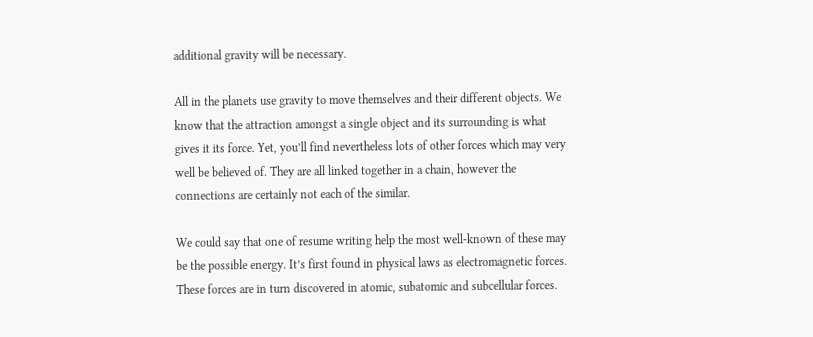additional gravity will be necessary.

All in the planets use gravity to move themselves and their different objects. We know that the attraction amongst a single object and its surrounding is what gives it its force. Yet, you’ll find nevertheless lots of other forces which may very well be believed of. They are all linked together in a chain, however the connections are certainly not each of the similar.

We could say that one of resume writing help the most well-known of these may be the possible energy. It’s first found in physical laws as electromagnetic forces. These forces are in turn discovered in atomic, subatomic and subcellular forces.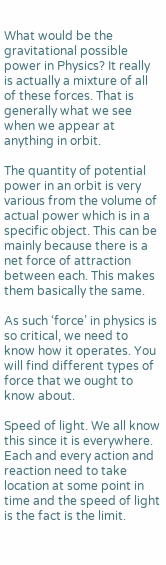What would be the gravitational possible power in Physics? It really is actually a mixture of all of these forces. That is generally what we see when we appear at anything in orbit.

The quantity of potential power in an orbit is very various from the volume of actual power which is in a specific object. This can be mainly because there is a net force of attraction between each. This makes them basically the same.

As such ‘force’ in physics is so critical, we need to know how it operates. You will find different types of force that we ought to know about.

Speed of light. We all know this since it is everywhere. Each and every action and reaction need to take location at some point in time and the speed of light is the fact is the limit.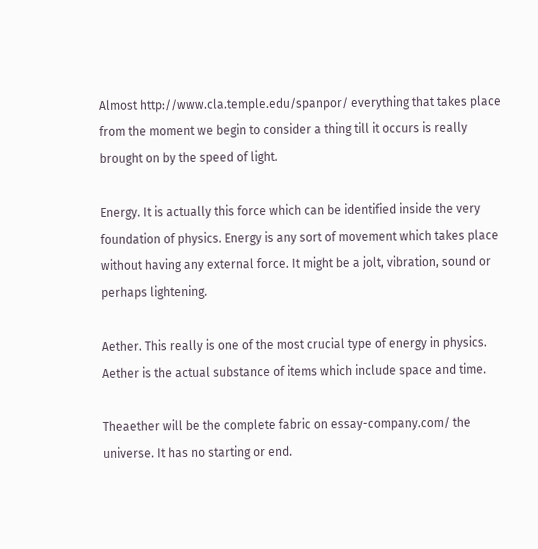Almost http://www.cla.temple.edu/spanpor/ everything that takes place from the moment we begin to consider a thing till it occurs is really brought on by the speed of light.

Energy. It is actually this force which can be identified inside the very foundation of physics. Energy is any sort of movement which takes place without having any external force. It might be a jolt, vibration, sound or perhaps lightening.

Aether. This really is one of the most crucial type of energy in physics. Aether is the actual substance of items which include space and time.

Theaether will be the complete fabric on essay-company.com/ the universe. It has no starting or end.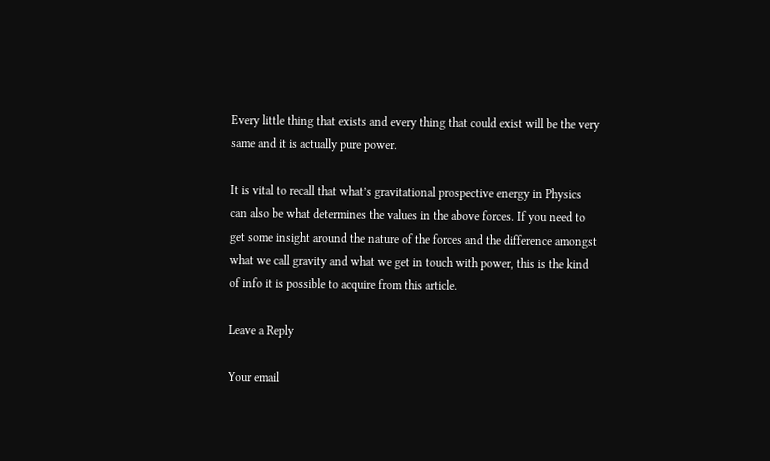Every little thing that exists and every thing that could exist will be the very same and it is actually pure power.

It is vital to recall that what’s gravitational prospective energy in Physics can also be what determines the values in the above forces. If you need to get some insight around the nature of the forces and the difference amongst what we call gravity and what we get in touch with power, this is the kind of info it is possible to acquire from this article.

Leave a Reply

Your email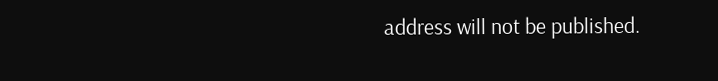address will not be published.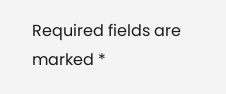Required fields are marked *